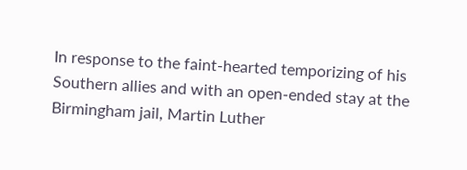In response to the faint-hearted temporizing of his Southern allies and with an open-ended stay at the Birmingham jail, Martin Luther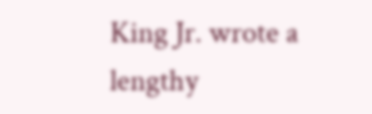King Jr. wrote a lengthy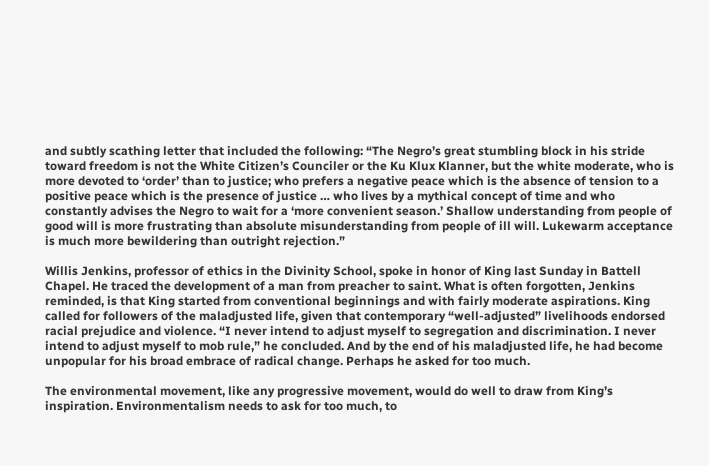and subtly scathing letter that included the following: “The Negro’s great stumbling block in his stride toward freedom is not the White Citizen’s Counciler or the Ku Klux Klanner, but the white moderate, who is more devoted to ‘order’ than to justice; who prefers a negative peace which is the absence of tension to a positive peace which is the presence of justice … who lives by a mythical concept of time and who constantly advises the Negro to wait for a ‘more convenient season.’ Shallow understanding from people of good will is more frustrating than absolute misunderstanding from people of ill will. Lukewarm acceptance is much more bewildering than outright rejection.”

Willis Jenkins, professor of ethics in the Divinity School, spoke in honor of King last Sunday in Battell Chapel. He traced the development of a man from preacher to saint. What is often forgotten, Jenkins reminded, is that King started from conventional beginnings and with fairly moderate aspirations. King called for followers of the maladjusted life, given that contemporary “well-adjusted” livelihoods endorsed racial prejudice and violence. “I never intend to adjust myself to segregation and discrimination. I never intend to adjust myself to mob rule,” he concluded. And by the end of his maladjusted life, he had become unpopular for his broad embrace of radical change. Perhaps he asked for too much.

The environmental movement, like any progressive movement, would do well to draw from King’s inspiration. Environmentalism needs to ask for too much, to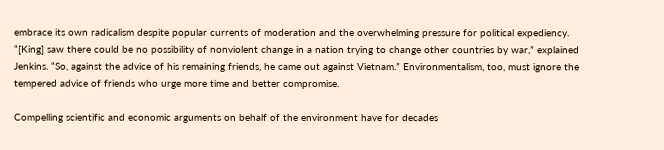embrace its own radicalism despite popular currents of moderation and the overwhelming pressure for political expediency. “[King] saw there could be no possibility of nonviolent change in a nation trying to change other countries by war,” explained Jenkins. “So, against the advice of his remaining friends, he came out against Vietnam.” Environmentalism, too, must ignore the tempered advice of friends who urge more time and better compromise.

Compelling scientific and economic arguments on behalf of the environment have for decades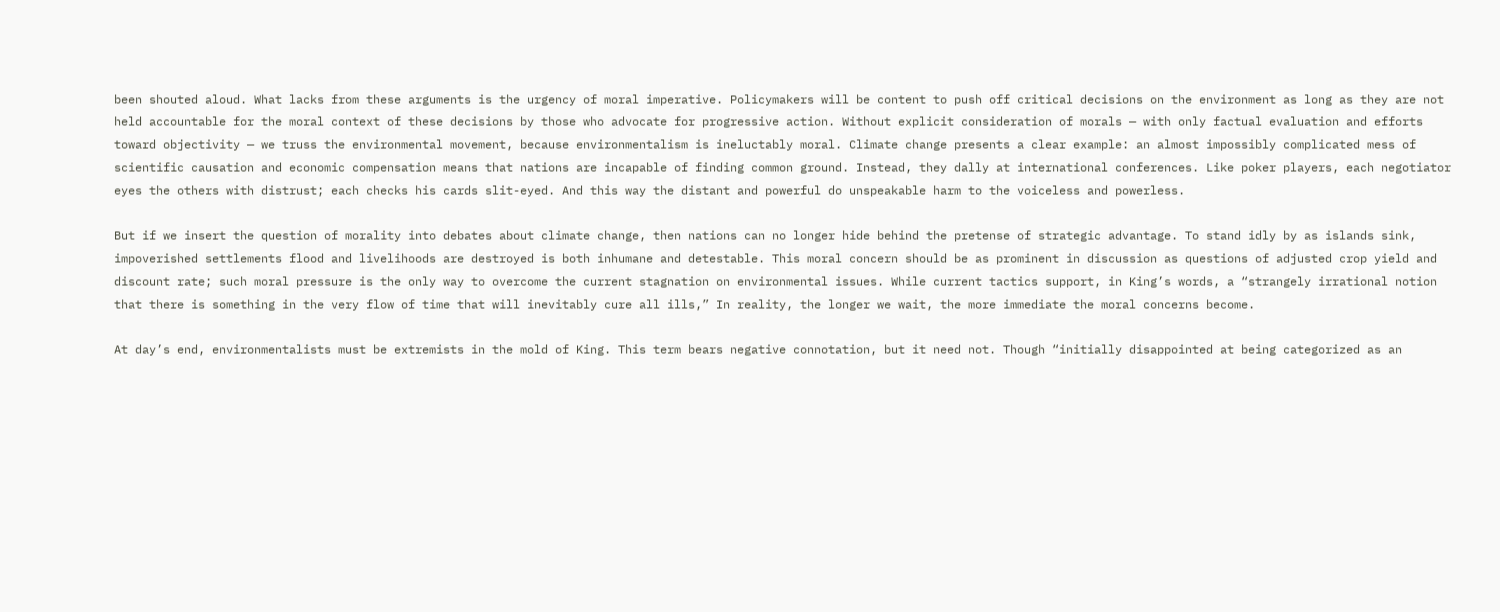been shouted aloud. What lacks from these arguments is the urgency of moral imperative. Policymakers will be content to push off critical decisions on the environment as long as they are not held accountable for the moral context of these decisions by those who advocate for progressive action. Without explicit consideration of morals — with only factual evaluation and efforts toward objectivity — we truss the environmental movement, because environmentalism is ineluctably moral. Climate change presents a clear example: an almost impossibly complicated mess of scientific causation and economic compensation means that nations are incapable of finding common ground. Instead, they dally at international conferences. Like poker players, each negotiator eyes the others with distrust; each checks his cards slit-eyed. And this way the distant and powerful do unspeakable harm to the voiceless and powerless.

But if we insert the question of morality into debates about climate change, then nations can no longer hide behind the pretense of strategic advantage. To stand idly by as islands sink, impoverished settlements flood and livelihoods are destroyed is both inhumane and detestable. This moral concern should be as prominent in discussion as questions of adjusted crop yield and discount rate; such moral pressure is the only way to overcome the current stagnation on environmental issues. While current tactics support, in King’s words, a “strangely irrational notion that there is something in the very flow of time that will inevitably cure all ills,” In reality, the longer we wait, the more immediate the moral concerns become.

At day’s end, environmentalists must be extremists in the mold of King. This term bears negative connotation, but it need not. Though “initially disappointed at being categorized as an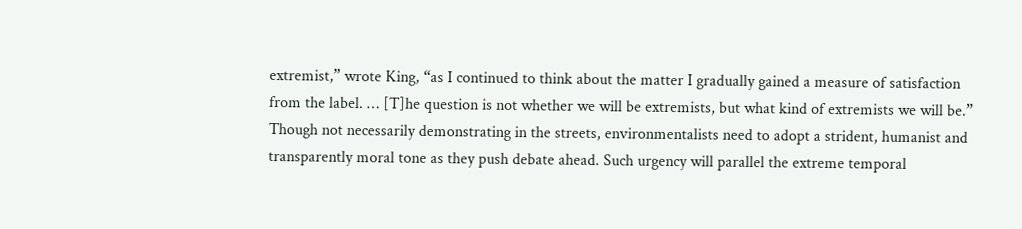extremist,” wrote King, “as I continued to think about the matter I gradually gained a measure of satisfaction from the label. … [T]he question is not whether we will be extremists, but what kind of extremists we will be.” Though not necessarily demonstrating in the streets, environmentalists need to adopt a strident, humanist and transparently moral tone as they push debate ahead. Such urgency will parallel the extreme temporal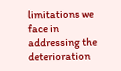limitations we face in addressing the deterioration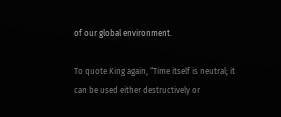of our global environment.

To quote King again, “Time itself is neutral; it can be used either destructively or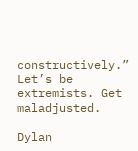constructively.” Let’s be extremists. Get maladjusted.

Dylan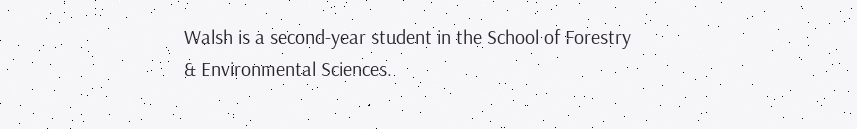Walsh is a second-year student in the School of Forestry & Environmental Sciences.